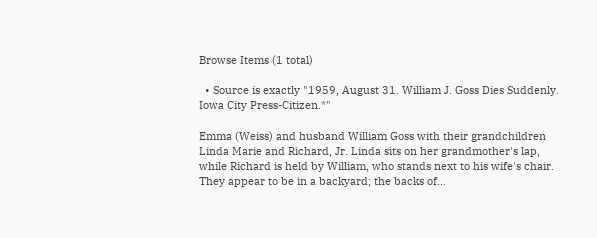Browse Items (1 total)

  • Source is exactly "1959, August 31. William J. Goss Dies Suddenly. Iowa City Press-Citizen.*"

Emma (Weiss) and husband William Goss with their grandchildren Linda Marie and Richard, Jr. Linda sits on her grandmother's lap, while Richard is held by William, who stands next to his wife's chair. They appear to be in a backyard; the backs of…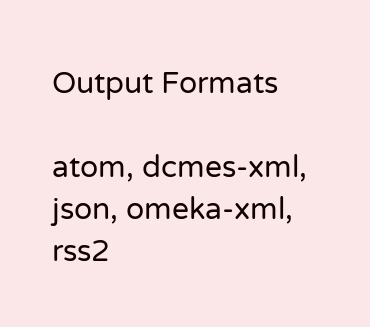Output Formats

atom, dcmes-xml, json, omeka-xml, rss2